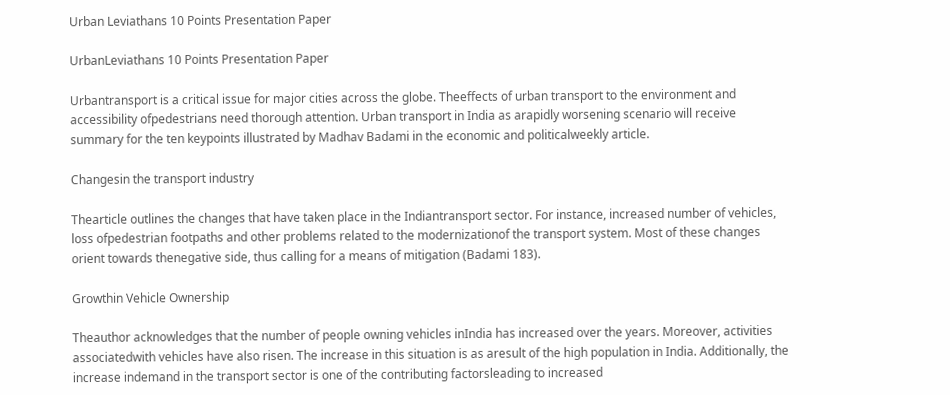Urban Leviathans 10 Points Presentation Paper

UrbanLeviathans 10 Points Presentation Paper

Urbantransport is a critical issue for major cities across the globe. Theeffects of urban transport to the environment and accessibility ofpedestrians need thorough attention. Urban transport in India as arapidly worsening scenario will receive summary for the ten keypoints illustrated by Madhav Badami in the economic and politicalweekly article.

Changesin the transport industry

Thearticle outlines the changes that have taken place in the Indiantransport sector. For instance, increased number of vehicles, loss ofpedestrian footpaths and other problems related to the modernizationof the transport system. Most of these changes orient towards thenegative side, thus calling for a means of mitigation (Badami 183).

Growthin Vehicle Ownership

Theauthor acknowledges that the number of people owning vehicles inIndia has increased over the years. Moreover, activities associatedwith vehicles have also risen. The increase in this situation is as aresult of the high population in India. Additionally, the increase indemand in the transport sector is one of the contributing factorsleading to increased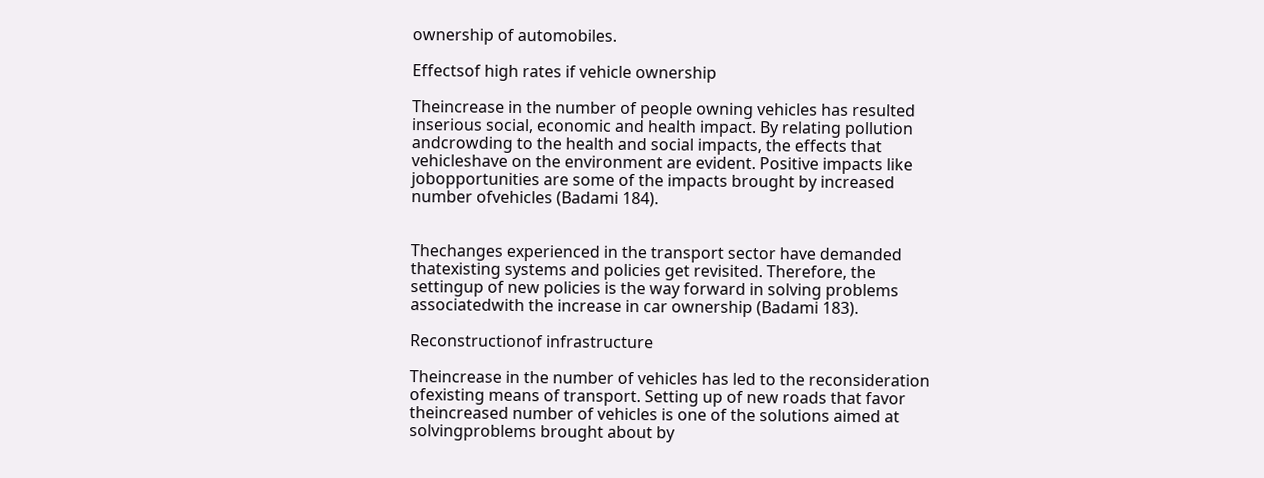ownership of automobiles.

Effectsof high rates if vehicle ownership

Theincrease in the number of people owning vehicles has resulted inserious social, economic and health impact. By relating pollution andcrowding to the health and social impacts, the effects that vehicleshave on the environment are evident. Positive impacts like jobopportunities are some of the impacts brought by increased number ofvehicles (Badami 184).


Thechanges experienced in the transport sector have demanded thatexisting systems and policies get revisited. Therefore, the settingup of new policies is the way forward in solving problems associatedwith the increase in car ownership (Badami 183).

Reconstructionof infrastructure

Theincrease in the number of vehicles has led to the reconsideration ofexisting means of transport. Setting up of new roads that favor theincreased number of vehicles is one of the solutions aimed at solvingproblems brought about by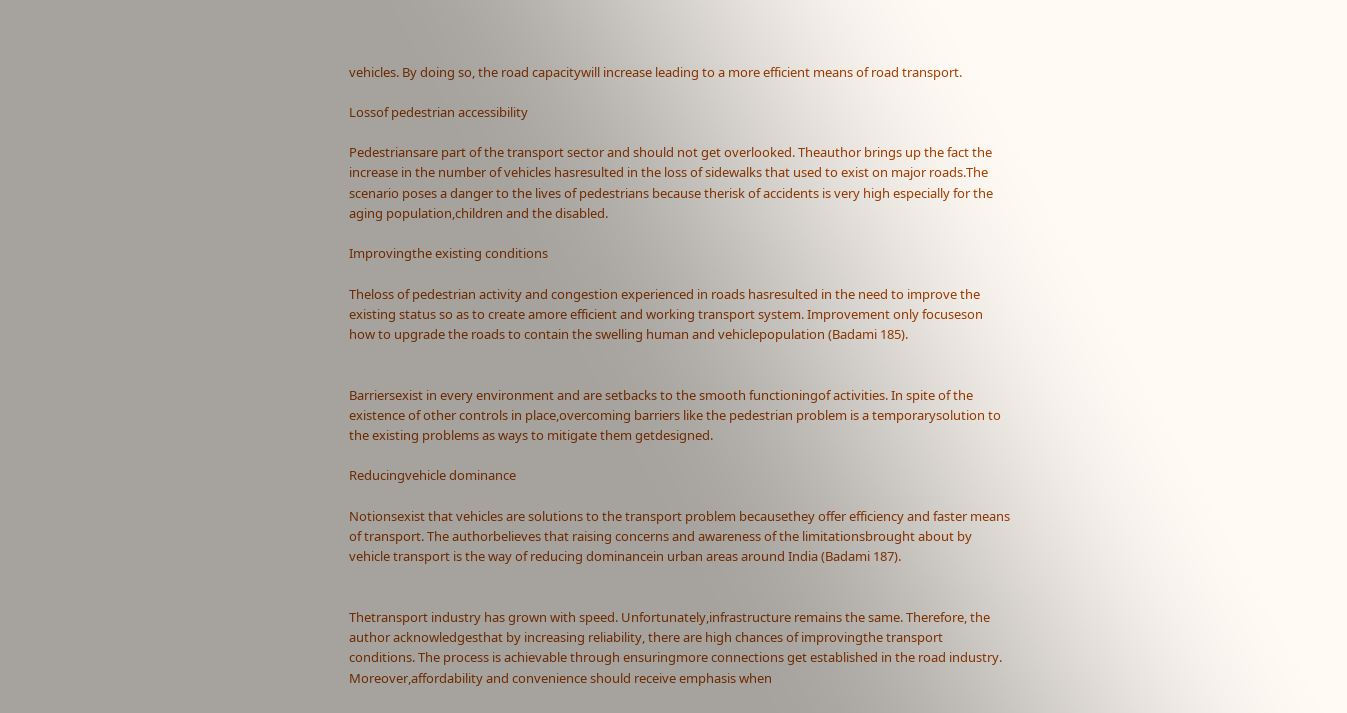vehicles. By doing so, the road capacitywill increase leading to a more efficient means of road transport.

Lossof pedestrian accessibility

Pedestriansare part of the transport sector and should not get overlooked. Theauthor brings up the fact the increase in the number of vehicles hasresulted in the loss of sidewalks that used to exist on major roads.The scenario poses a danger to the lives of pedestrians because therisk of accidents is very high especially for the aging population,children and the disabled.

Improvingthe existing conditions

Theloss of pedestrian activity and congestion experienced in roads hasresulted in the need to improve the existing status so as to create amore efficient and working transport system. Improvement only focuseson how to upgrade the roads to contain the swelling human and vehiclepopulation (Badami 185).


Barriersexist in every environment and are setbacks to the smooth functioningof activities. In spite of the existence of other controls in place,overcoming barriers like the pedestrian problem is a temporarysolution to the existing problems as ways to mitigate them getdesigned.

Reducingvehicle dominance

Notionsexist that vehicles are solutions to the transport problem becausethey offer efficiency and faster means of transport. The authorbelieves that raising concerns and awareness of the limitationsbrought about by vehicle transport is the way of reducing dominancein urban areas around India (Badami 187).


Thetransport industry has grown with speed. Unfortunately,infrastructure remains the same. Therefore, the author acknowledgesthat by increasing reliability, there are high chances of improvingthe transport conditions. The process is achievable through ensuringmore connections get established in the road industry. Moreover,affordability and convenience should receive emphasis when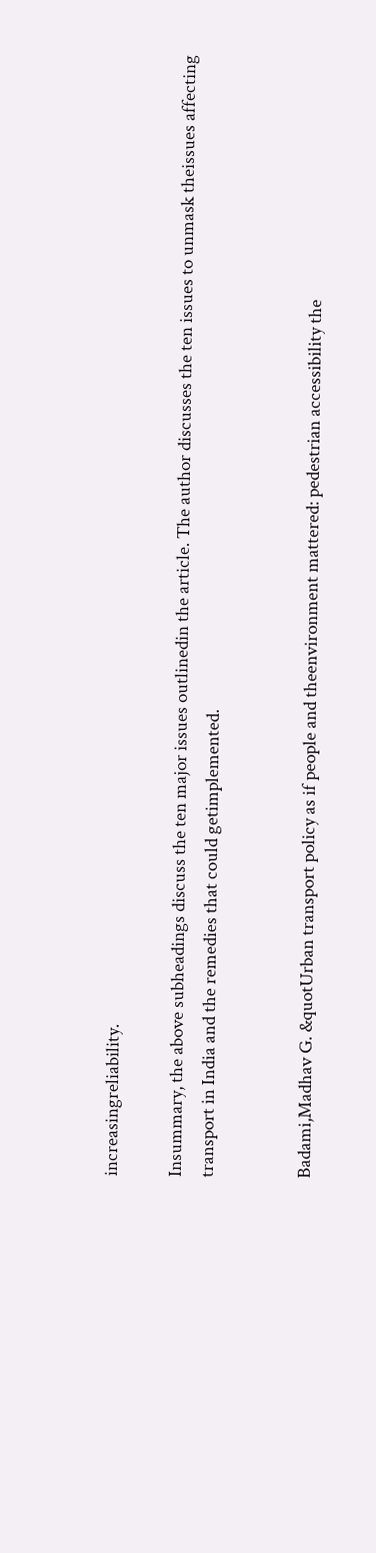increasingreliability.

Insummary, the above subheadings discuss the ten major issues outlinedin the article. The author discusses the ten issues to unmask theissues affecting transport in India and the remedies that could getimplemented.


Badami,Madhav G. &quotUrban transport policy as if people and theenvironment mattered: pedestrian accessibility the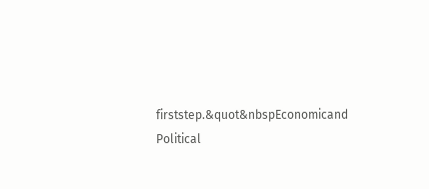firststep.&quot&nbspEconomicand Political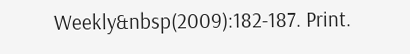Weekly&nbsp(2009):182-187. Print.